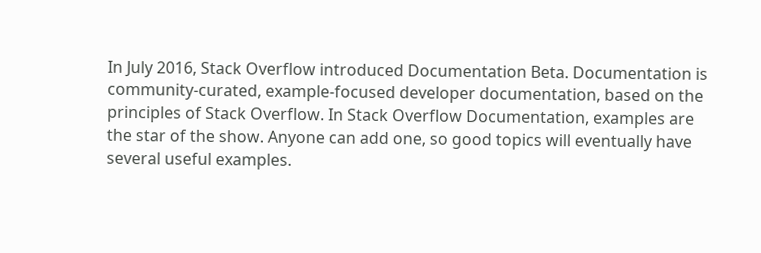In July 2016, Stack Overflow introduced Documentation Beta. Documentation is community-curated, example-focused developer documentation, based on the principles of Stack Overflow. In Stack Overflow Documentation, examples are the star of the show. Anyone can add one, so good topics will eventually have several useful examples.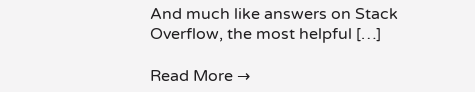And much like answers on Stack Overflow, the most helpful […]

Read More →